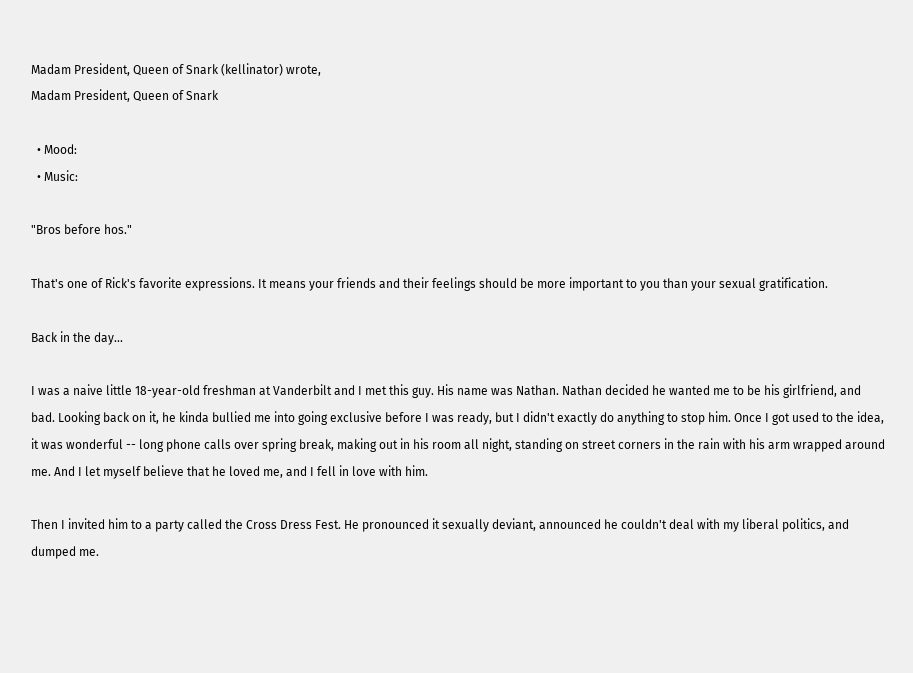Madam President, Queen of Snark (kellinator) wrote,
Madam President, Queen of Snark

  • Mood:
  • Music:

"Bros before hos."

That's one of Rick's favorite expressions. It means your friends and their feelings should be more important to you than your sexual gratification.

Back in the day...

I was a naive little 18-year-old freshman at Vanderbilt and I met this guy. His name was Nathan. Nathan decided he wanted me to be his girlfriend, and bad. Looking back on it, he kinda bullied me into going exclusive before I was ready, but I didn't exactly do anything to stop him. Once I got used to the idea, it was wonderful -- long phone calls over spring break, making out in his room all night, standing on street corners in the rain with his arm wrapped around me. And I let myself believe that he loved me, and I fell in love with him.

Then I invited him to a party called the Cross Dress Fest. He pronounced it sexually deviant, announced he couldn't deal with my liberal politics, and dumped me.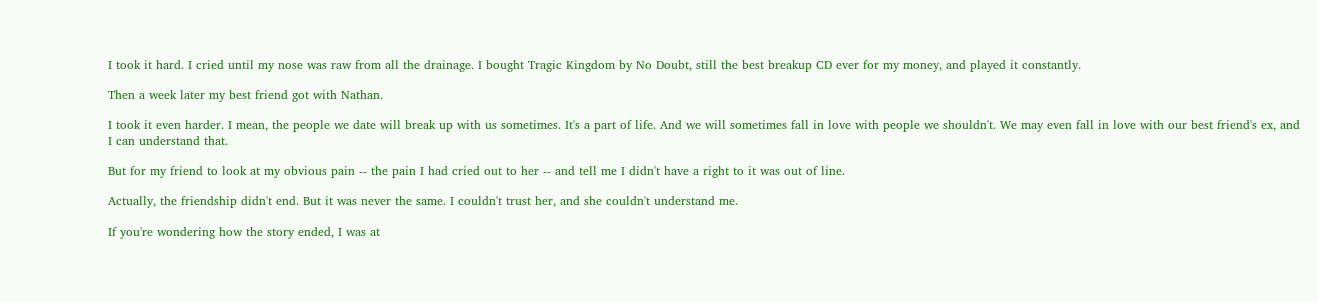I took it hard. I cried until my nose was raw from all the drainage. I bought Tragic Kingdom by No Doubt, still the best breakup CD ever for my money, and played it constantly.

Then a week later my best friend got with Nathan.

I took it even harder. I mean, the people we date will break up with us sometimes. It's a part of life. And we will sometimes fall in love with people we shouldn't. We may even fall in love with our best friend's ex, and I can understand that.

But for my friend to look at my obvious pain -- the pain I had cried out to her -- and tell me I didn't have a right to it was out of line.

Actually, the friendship didn't end. But it was never the same. I couldn't trust her, and she couldn't understand me.

If you're wondering how the story ended, I was at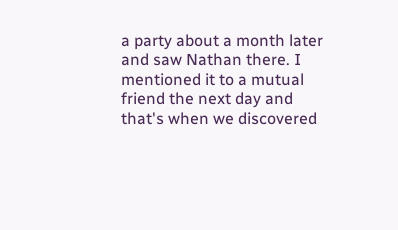a party about a month later and saw Nathan there. I mentioned it to a mutual friend the next day and that's when we discovered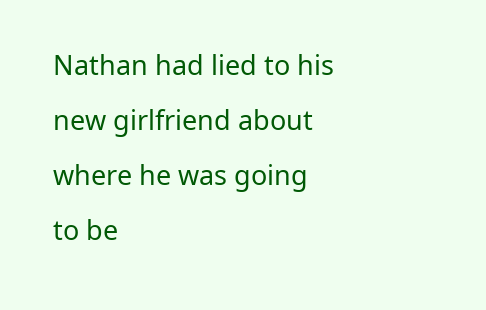Nathan had lied to his new girlfriend about where he was going to be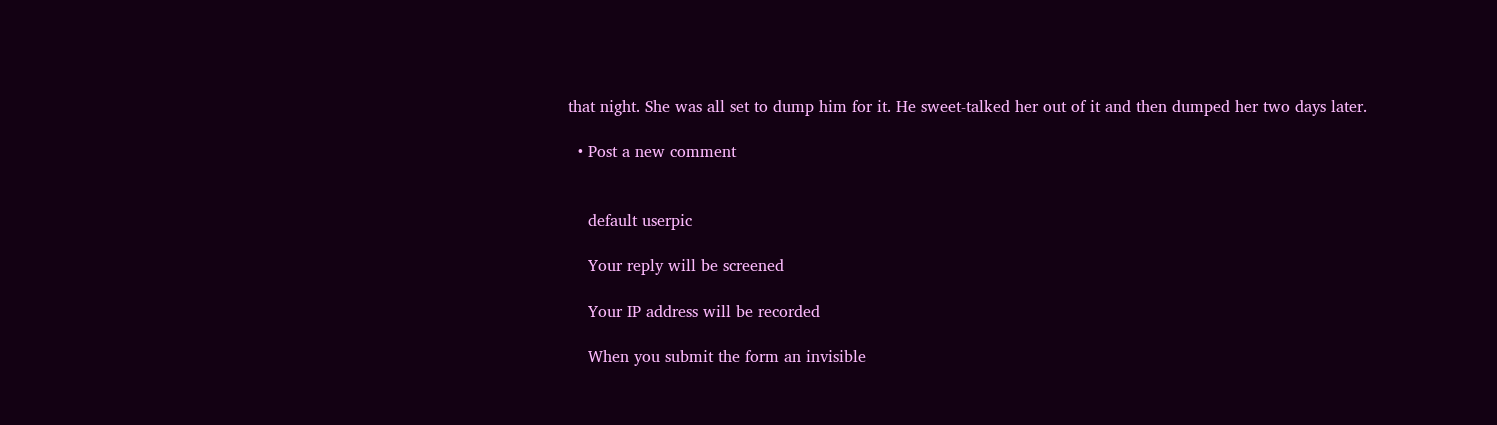that night. She was all set to dump him for it. He sweet-talked her out of it and then dumped her two days later.

  • Post a new comment


    default userpic

    Your reply will be screened

    Your IP address will be recorded

    When you submit the form an invisible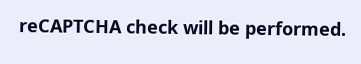reCAPTCHA check will be performed.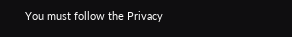You must follow the Privacy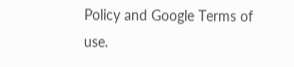Policy and Google Terms of use.